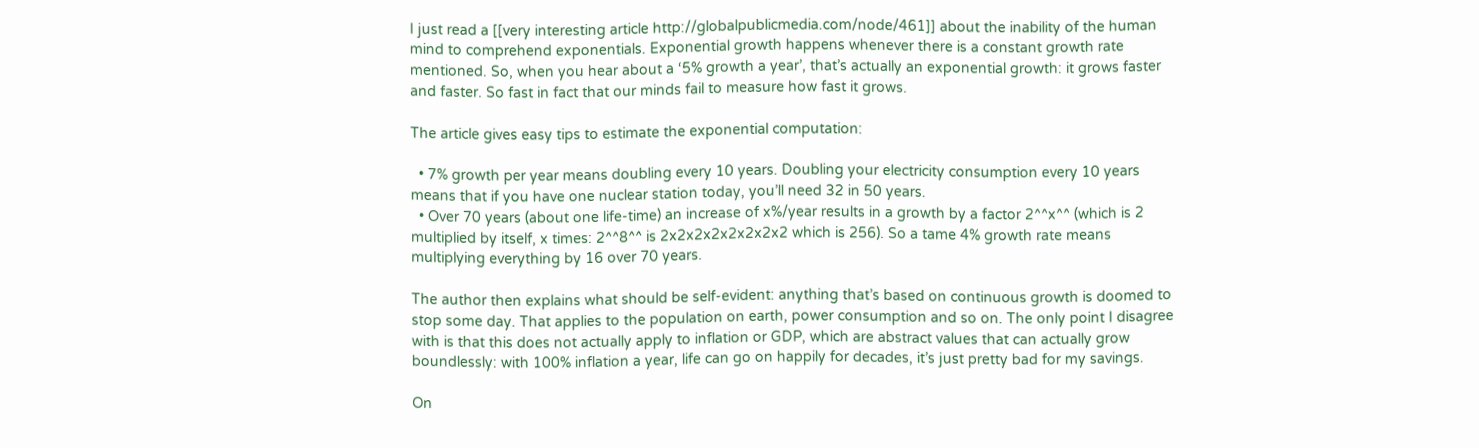I just read a [[very interesting article http://globalpublicmedia.com/node/461]] about the inability of the human mind to comprehend exponentials. Exponential growth happens whenever there is a constant growth rate mentioned. So, when you hear about a ‘5% growth a year’, that’s actually an exponential growth: it grows faster and faster. So fast in fact that our minds fail to measure how fast it grows.

The article gives easy tips to estimate the exponential computation:

  • 7% growth per year means doubling every 10 years. Doubling your electricity consumption every 10 years means that if you have one nuclear station today, you’ll need 32 in 50 years.
  • Over 70 years (about one life-time) an increase of x%/year results in a growth by a factor 2^^x^^ (which is 2 multiplied by itself, x times: 2^^8^^ is 2x2x2x2x2x2x2x2 which is 256). So a tame 4% growth rate means multiplying everything by 16 over 70 years.

The author then explains what should be self-evident: anything that’s based on continuous growth is doomed to stop some day. That applies to the population on earth, power consumption and so on. The only point I disagree with is that this does not actually apply to inflation or GDP, which are abstract values that can actually grow boundlessly: with 100% inflation a year, life can go on happily for decades, it’s just pretty bad for my savings.

On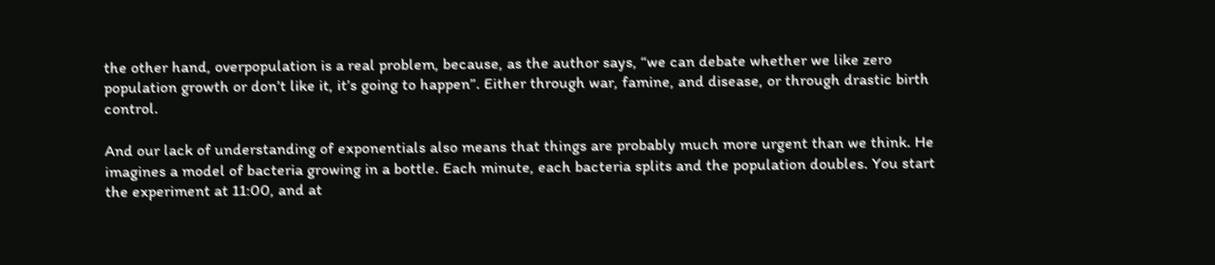the other hand, overpopulation is a real problem, because, as the author says, “we can debate whether we like zero population growth or don’t like it, it’s going to happen”. Either through war, famine, and disease, or through drastic birth control.

And our lack of understanding of exponentials also means that things are probably much more urgent than we think. He imagines a model of bacteria growing in a bottle. Each minute, each bacteria splits and the population doubles. You start the experiment at 11:00, and at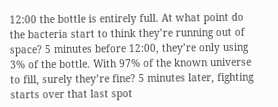12:00 the bottle is entirely full. At what point do the bacteria start to think they’re running out of space? 5 minutes before 12:00, they’re only using 3% of the bottle. With 97% of the known universe to fill, surely they’re fine? 5 minutes later, fighting starts over that last spot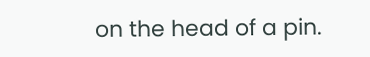on the head of a pin.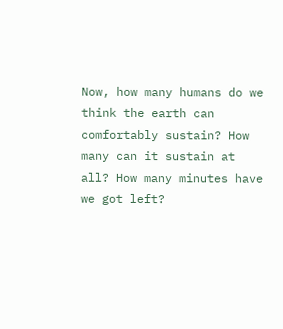Now, how many humans do we think the earth can comfortably sustain? How many can it sustain at all? How many minutes have we got left?